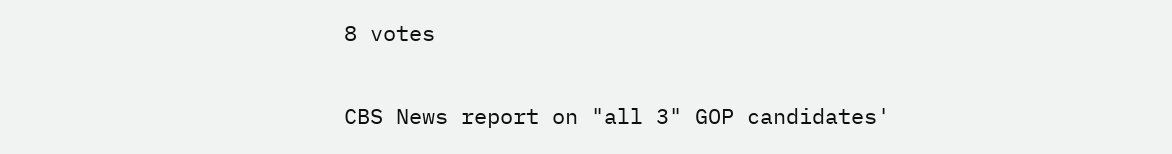8 votes

CBS News report on "all 3" GOP candidates'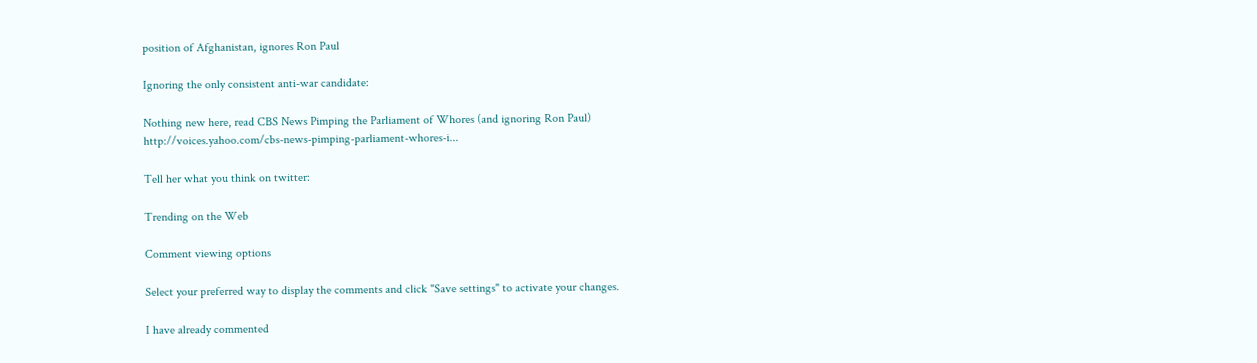position of Afghanistan, ignores Ron Paul

Ignoring the only consistent anti-war candidate:

Nothing new here, read CBS News Pimping the Parliament of Whores (and ignoring Ron Paul) http://voices.yahoo.com/cbs-news-pimping-parliament-whores-i...

Tell her what you think on twitter:

Trending on the Web

Comment viewing options

Select your preferred way to display the comments and click "Save settings" to activate your changes.

I have already commented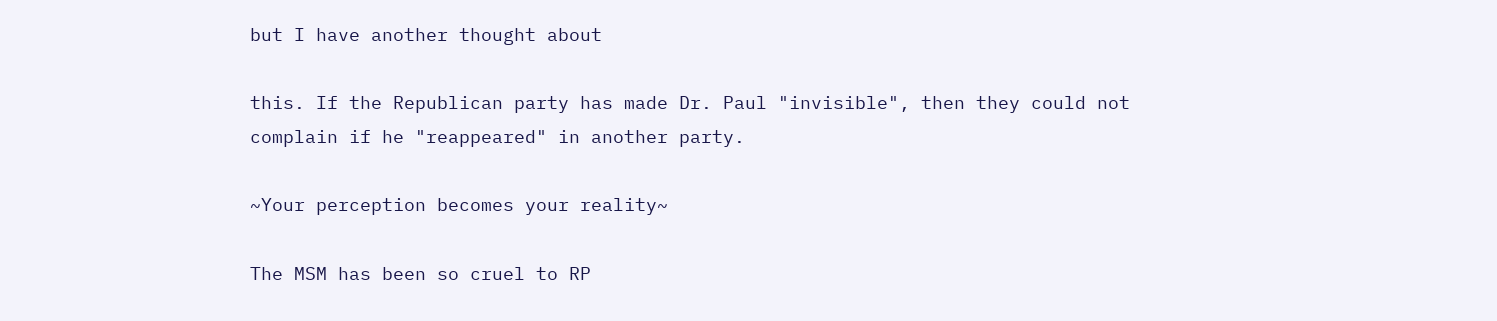but I have another thought about

this. If the Republican party has made Dr. Paul "invisible", then they could not complain if he "reappeared" in another party.

~Your perception becomes your reality~

The MSM has been so cruel to RP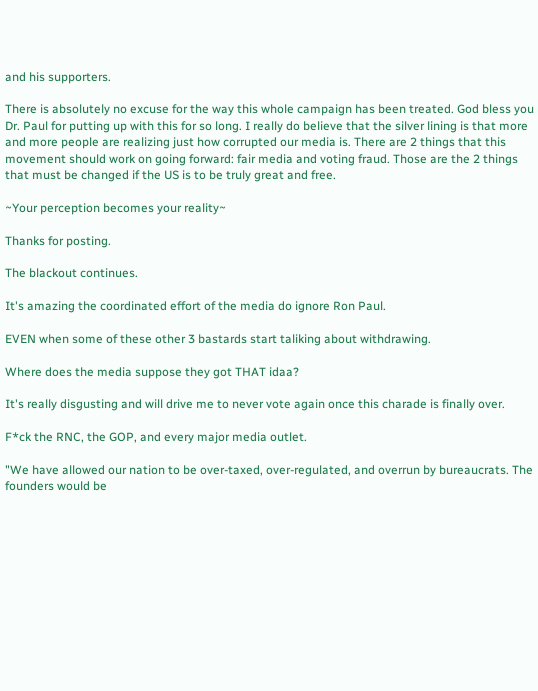and his supporters.

There is absolutely no excuse for the way this whole campaign has been treated. God bless you Dr. Paul for putting up with this for so long. I really do believe that the silver lining is that more and more people are realizing just how corrupted our media is. There are 2 things that this movement should work on going forward: fair media and voting fraud. Those are the 2 things that must be changed if the US is to be truly great and free.

~Your perception becomes your reality~

Thanks for posting.

The blackout continues.

It's amazing the coordinated effort of the media do ignore Ron Paul.

EVEN when some of these other 3 bastards start taliking about withdrawing.

Where does the media suppose they got THAT idaa?

It's really disgusting and will drive me to never vote again once this charade is finally over.

F*ck the RNC, the GOP, and every major media outlet.

"We have allowed our nation to be over-taxed, over-regulated, and overrun by bureaucrats. The founders would be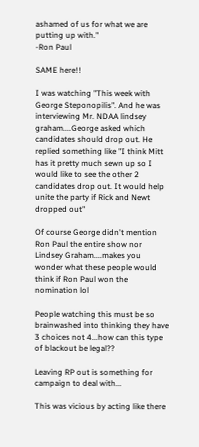ashamed of us for what we are putting up with."
-Ron Paul

SAME here!!

I was watching "This week with George Steponopilis". And he was interviewing Mr. NDAA lindsey graham....George asked which candidates should drop out. He replied something like "I think Mitt has it pretty much sewn up so I would like to see the other 2 candidates drop out. It would help unite the party if Rick and Newt dropped out"

Of course George didn't mention Ron Paul the entire show nor Lindsey Graham....makes you wonder what these people would think if Ron Paul won the nomination lol

People watching this must be so brainwashed into thinking they have 3 choices not 4...how can this type of blackout be legal??

Leaving RP out is something for campaign to deal with...

This was vicious by acting like there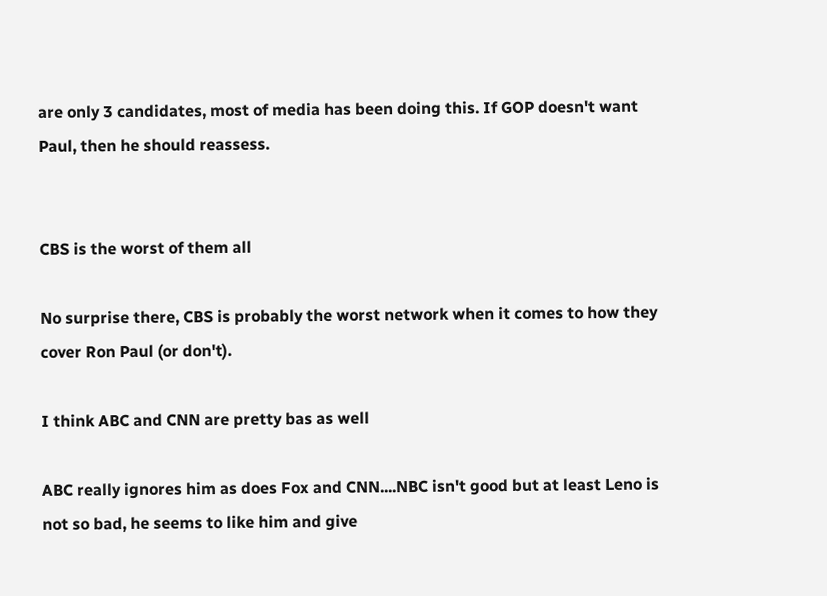are only 3 candidates, most of media has been doing this. If GOP doesn't want Paul, then he should reassess.


CBS is the worst of them all

No surprise there, CBS is probably the worst network when it comes to how they cover Ron Paul (or don't).

I think ABC and CNN are pretty bas as well

ABC really ignores him as does Fox and CNN....NBC isn't good but at least Leno is not so bad, he seems to like him and give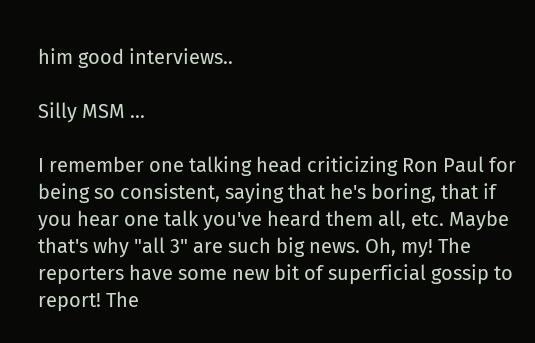him good interviews..

Silly MSM ...

I remember one talking head criticizing Ron Paul for being so consistent, saying that he's boring, that if you hear one talk you've heard them all, etc. Maybe that's why "all 3" are such big news. Oh, my! The reporters have some new bit of superficial gossip to report! The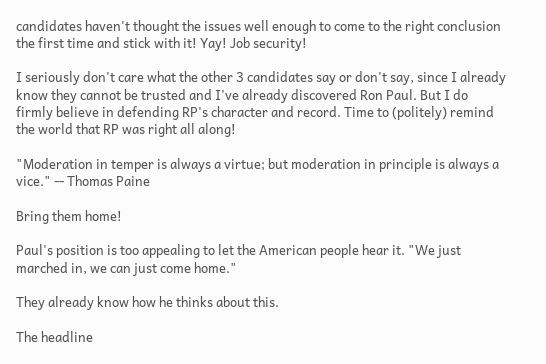candidates haven't thought the issues well enough to come to the right conclusion the first time and stick with it! Yay! Job security!

I seriously don't care what the other 3 candidates say or don't say, since I already know they cannot be trusted and I've already discovered Ron Paul. But I do firmly believe in defending RP's character and record. Time to (politely) remind the world that RP was right all along!

"Moderation in temper is always a virtue; but moderation in principle is always a vice." -- Thomas Paine

Bring them home!

Paul's position is too appealing to let the American people hear it. "We just marched in, we can just come home."

They already know how he thinks about this.

The headline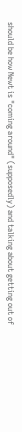should be how Newt is "coming around" (supposedly) and talking about getting out of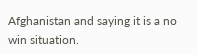Afghanistan and saying it is a no win situation.